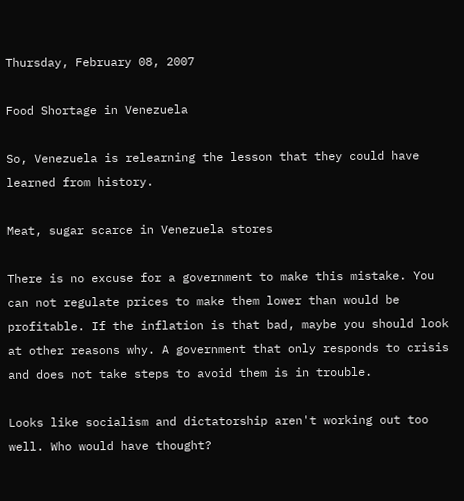Thursday, February 08, 2007

Food Shortage in Venezuela

So, Venezuela is relearning the lesson that they could have learned from history.

Meat, sugar scarce in Venezuela stores

There is no excuse for a government to make this mistake. You can not regulate prices to make them lower than would be profitable. If the inflation is that bad, maybe you should look at other reasons why. A government that only responds to crisis and does not take steps to avoid them is in trouble.

Looks like socialism and dictatorship aren't working out too well. Who would have thought?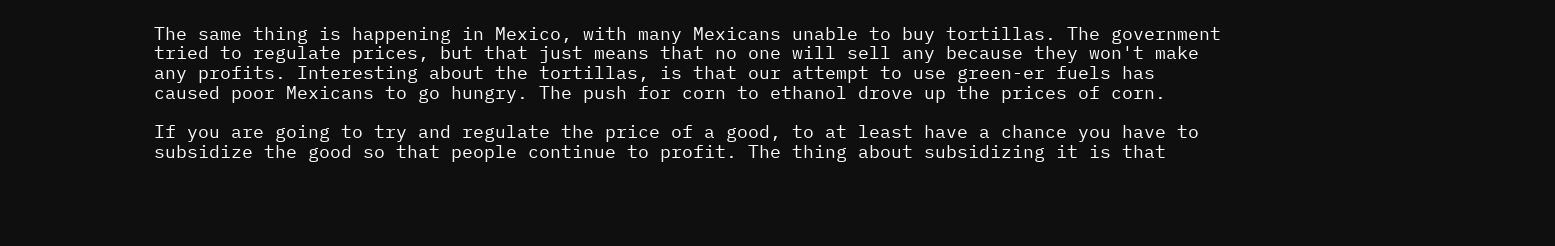The same thing is happening in Mexico, with many Mexicans unable to buy tortillas. The government tried to regulate prices, but that just means that no one will sell any because they won't make any profits. Interesting about the tortillas, is that our attempt to use green-er fuels has caused poor Mexicans to go hungry. The push for corn to ethanol drove up the prices of corn.

If you are going to try and regulate the price of a good, to at least have a chance you have to subsidize the good so that people continue to profit. The thing about subsidizing it is that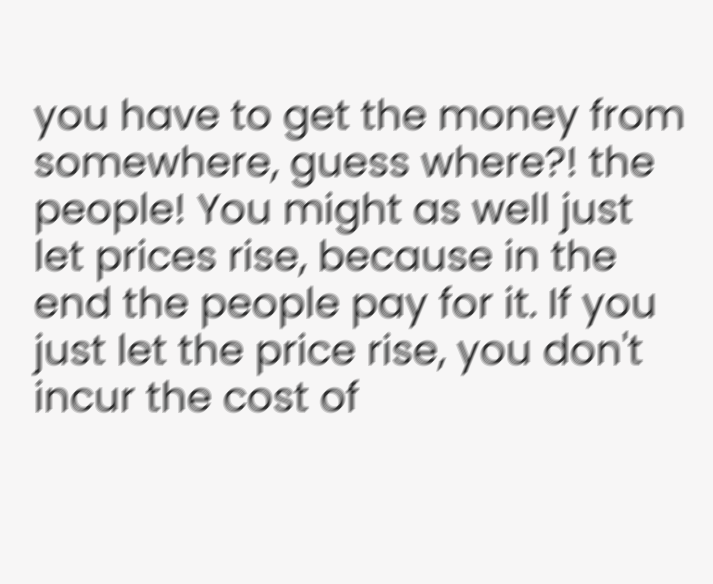you have to get the money from somewhere, guess where?! the people! You might as well just let prices rise, because in the end the people pay for it. If you just let the price rise, you don't incur the cost of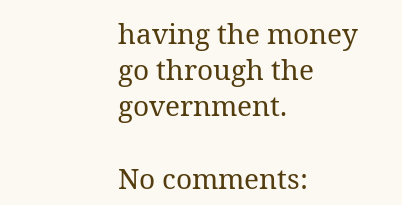having the money go through the government.

No comments: